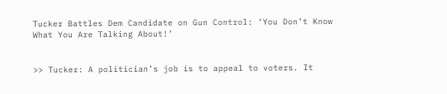Tucker Battles Dem Candidate on Gun Control: ‘You Don’t Know What You Are Talking About!’


>> Tucker: A politician’s job is to appeal to voters. It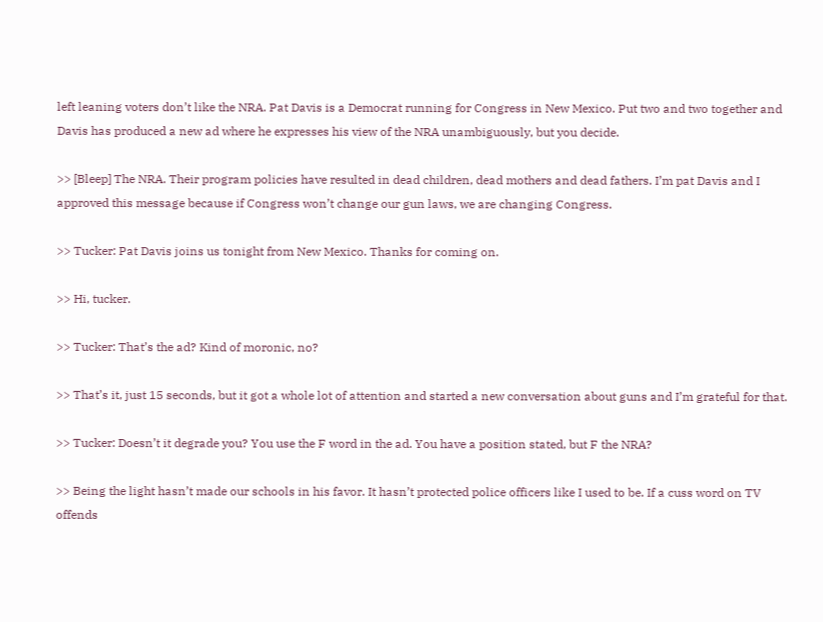left leaning voters don’t like the NRA. Pat Davis is a Democrat running for Congress in New Mexico. Put two and two together and Davis has produced a new ad where he expresses his view of the NRA unambiguously, but you decide.

>> [Bleep] The NRA. Their program policies have resulted in dead children, dead mothers and dead fathers. I’m pat Davis and I approved this message because if Congress won’t change our gun laws, we are changing Congress.

>> Tucker: Pat Davis joins us tonight from New Mexico. Thanks for coming on.

>> Hi, tucker.

>> Tucker: That’s the ad? Kind of moronic, no?

>> That’s it, just 15 seconds, but it got a whole lot of attention and started a new conversation about guns and I’m grateful for that.

>> Tucker: Doesn’t it degrade you? You use the F word in the ad. You have a position stated, but F the NRA?

>> Being the light hasn’t made our schools in his favor. It hasn’t protected police officers like I used to be. If a cuss word on TV offends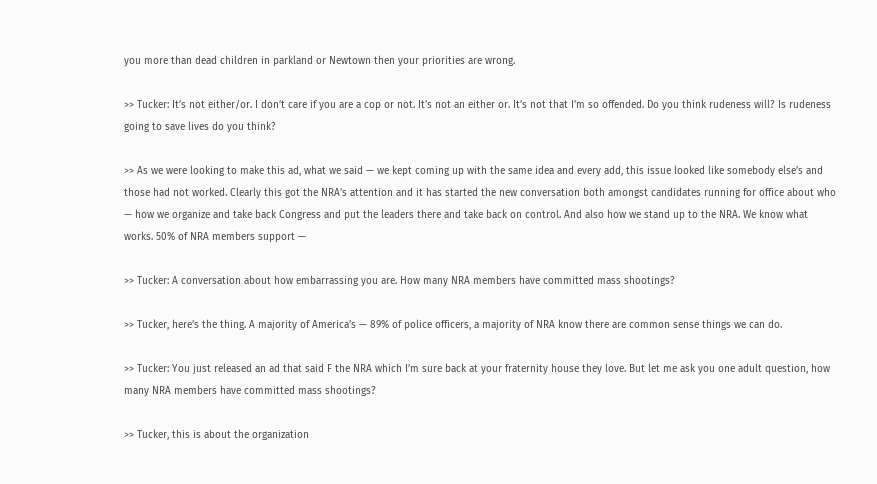you more than dead children in parkland or Newtown then your priorities are wrong.

>> Tucker: It’s not either/or. I don’t care if you are a cop or not. It’s not an either or. It’s not that I’m so offended. Do you think rudeness will? Is rudeness going to save lives do you think?

>> As we were looking to make this ad, what we said — we kept coming up with the same idea and every add, this issue looked like somebody else’s and those had not worked. Clearly this got the NRA’s attention and it has started the new conversation both amongst candidates running for office about who — how we organize and take back Congress and put the leaders there and take back on control. And also how we stand up to the NRA. We know what works. 50% of NRA members support —

>> Tucker: A conversation about how embarrassing you are. How many NRA members have committed mass shootings?

>> Tucker, here’s the thing. A majority of America’s — 89% of police officers, a majority of NRA know there are common sense things we can do.

>> Tucker: You just released an ad that said F the NRA which I’m sure back at your fraternity house they love. But let me ask you one adult question, how many NRA members have committed mass shootings?

>> Tucker, this is about the organization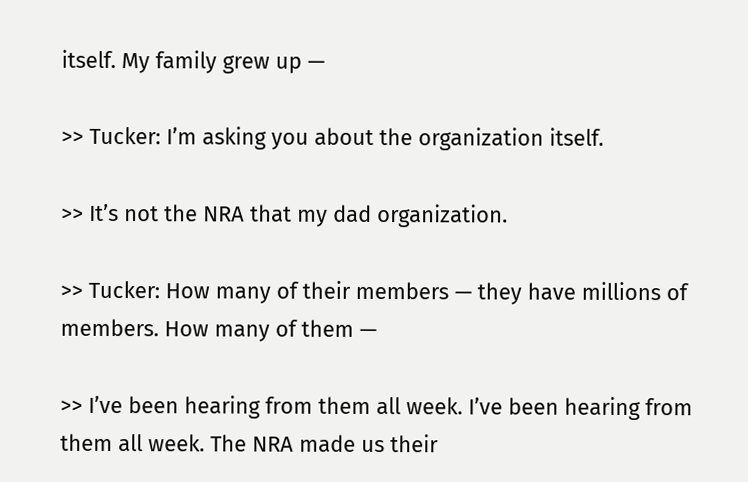itself. My family grew up —

>> Tucker: I’m asking you about the organization itself.

>> It’s not the NRA that my dad organization.

>> Tucker: How many of their members — they have millions of members. How many of them —

>> I’ve been hearing from them all week. I’ve been hearing from them all week. The NRA made us their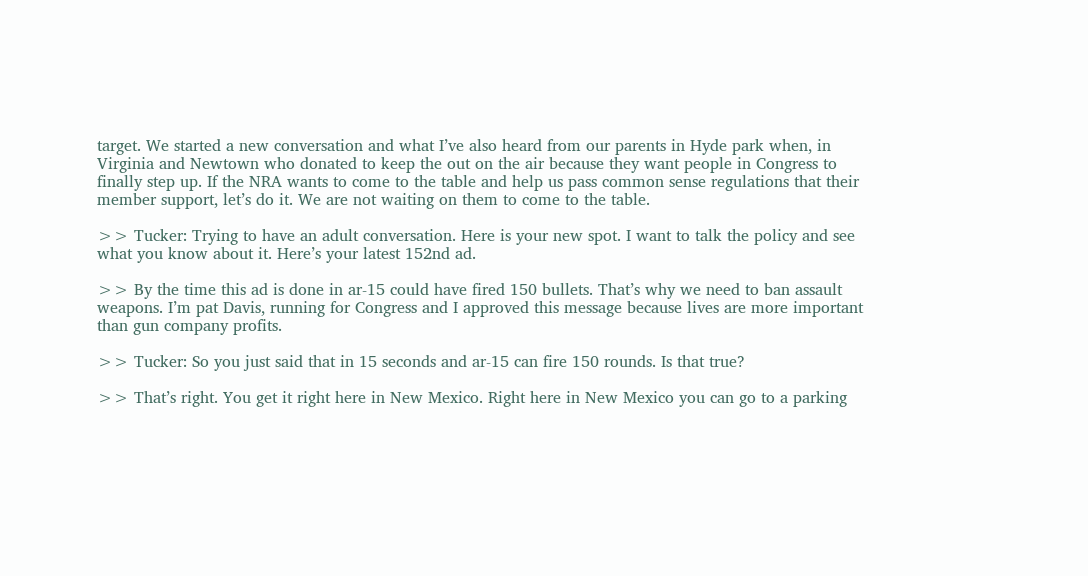target. We started a new conversation and what I’ve also heard from our parents in Hyde park when, in Virginia and Newtown who donated to keep the out on the air because they want people in Congress to finally step up. If the NRA wants to come to the table and help us pass common sense regulations that their member support, let’s do it. We are not waiting on them to come to the table.

>> Tucker: Trying to have an adult conversation. Here is your new spot. I want to talk the policy and see what you know about it. Here’s your latest 152nd ad.

>> By the time this ad is done in ar-15 could have fired 150 bullets. That’s why we need to ban assault weapons. I’m pat Davis, running for Congress and I approved this message because lives are more important than gun company profits.

>> Tucker: So you just said that in 15 seconds and ar-15 can fire 150 rounds. Is that true?

>> That’s right. You get it right here in New Mexico. Right here in New Mexico you can go to a parking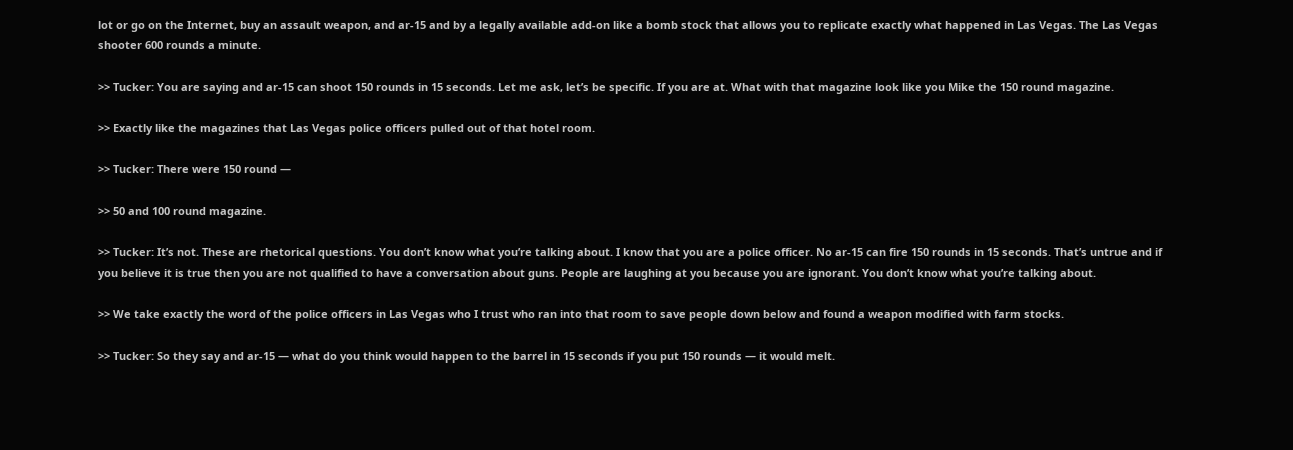lot or go on the Internet, buy an assault weapon, and ar-15 and by a legally available add-on like a bomb stock that allows you to replicate exactly what happened in Las Vegas. The Las Vegas shooter 600 rounds a minute.

>> Tucker: You are saying and ar-15 can shoot 150 rounds in 15 seconds. Let me ask, let’s be specific. If you are at. What with that magazine look like you Mike the 150 round magazine.

>> Exactly like the magazines that Las Vegas police officers pulled out of that hotel room.

>> Tucker: There were 150 round —

>> 50 and 100 round magazine.

>> Tucker: It’s not. These are rhetorical questions. You don’t know what you’re talking about. I know that you are a police officer. No ar-15 can fire 150 rounds in 15 seconds. That’s untrue and if you believe it is true then you are not qualified to have a conversation about guns. People are laughing at you because you are ignorant. You don’t know what you’re talking about.

>> We take exactly the word of the police officers in Las Vegas who I trust who ran into that room to save people down below and found a weapon modified with farm stocks.

>> Tucker: So they say and ar-15 — what do you think would happen to the barrel in 15 seconds if you put 150 rounds — it would melt.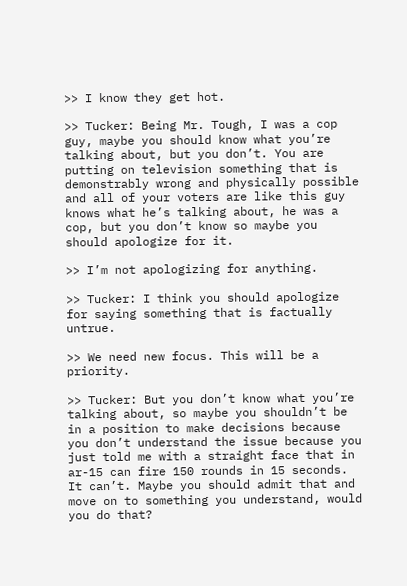>> I know they get hot.

>> Tucker: Being Mr. Tough, I was a cop guy, maybe you should know what you’re talking about, but you don’t. You are putting on television something that is demonstrably wrong and physically possible and all of your voters are like this guy knows what he’s talking about, he was a cop, but you don’t know so maybe you should apologize for it.

>> I’m not apologizing for anything.

>> Tucker: I think you should apologize for saying something that is factually untrue.

>> We need new focus. This will be a priority.

>> Tucker: But you don’t know what you’re talking about, so maybe you shouldn’t be in a position to make decisions because you don’t understand the issue because you just told me with a straight face that in ar-15 can fire 150 rounds in 15 seconds. It can’t. Maybe you should admit that and move on to something you understand, would you do that?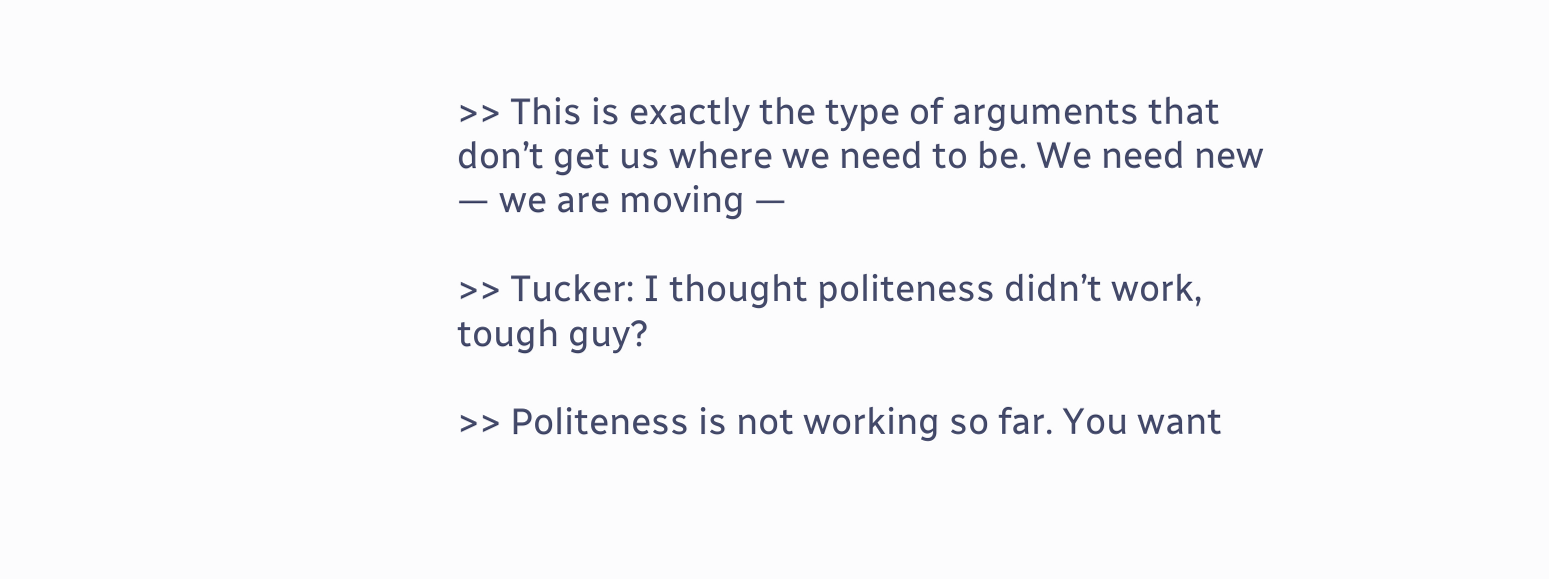>> This is exactly the type of arguments that don’t get us where we need to be. We need new — we are moving —

>> Tucker: I thought politeness didn’t work, tough guy?

>> Politeness is not working so far. You want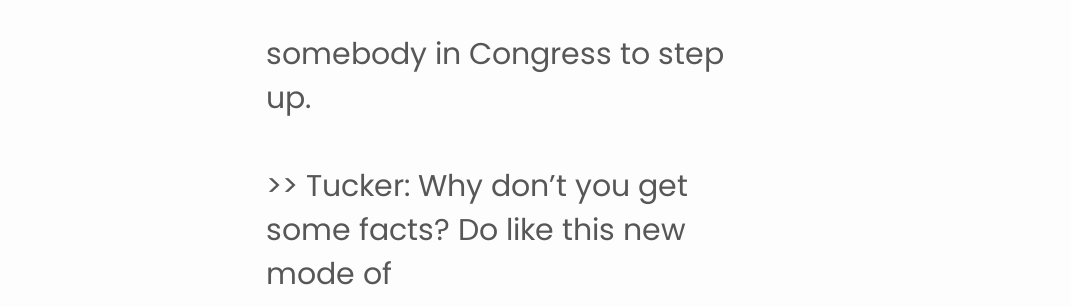somebody in Congress to step up.

>> Tucker: Why don’t you get some facts? Do like this new mode of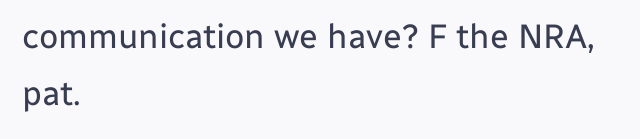communication we have? F the NRA, pat.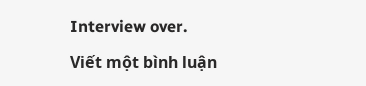Interview over.

Viết một bình luận